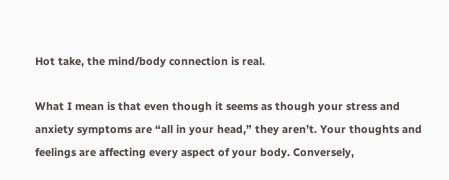Hot take, the mind/body connection is real.

What I mean is that even though it seems as though your stress and anxiety symptoms are “all in your head,” they aren’t. Your thoughts and feelings are affecting every aspect of your body. Conversely,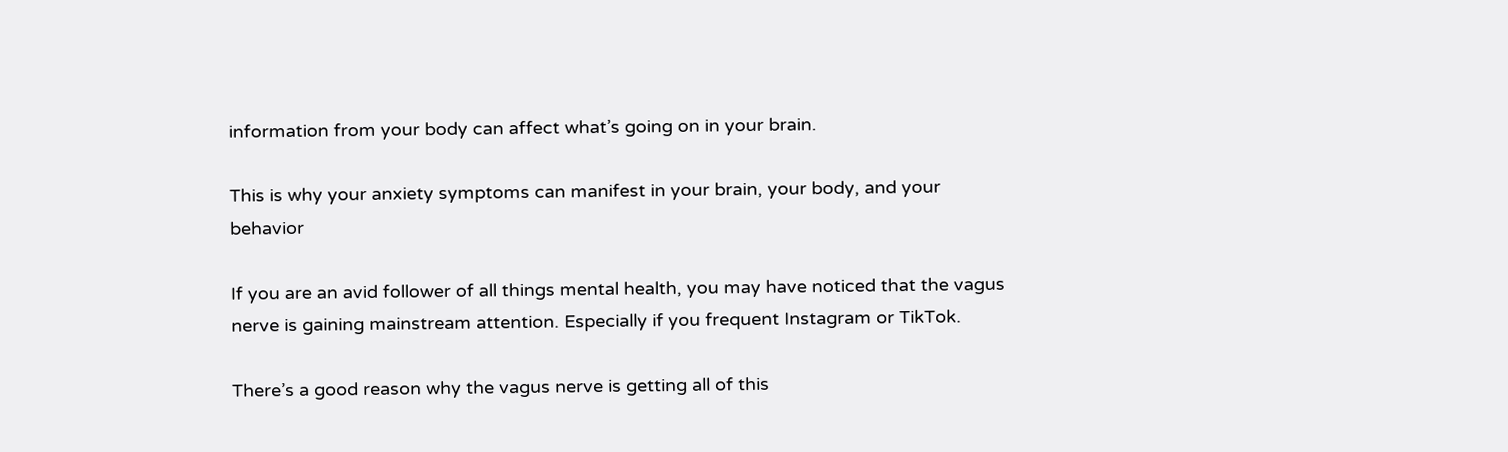information from your body can affect what’s going on in your brain.

This is why your anxiety symptoms can manifest in your brain, your body, and your behavior

If you are an avid follower of all things mental health, you may have noticed that the vagus nerve is gaining mainstream attention. Especially if you frequent Instagram or TikTok.

There’s a good reason why the vagus nerve is getting all of this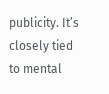publicity. It’s closely tied to mental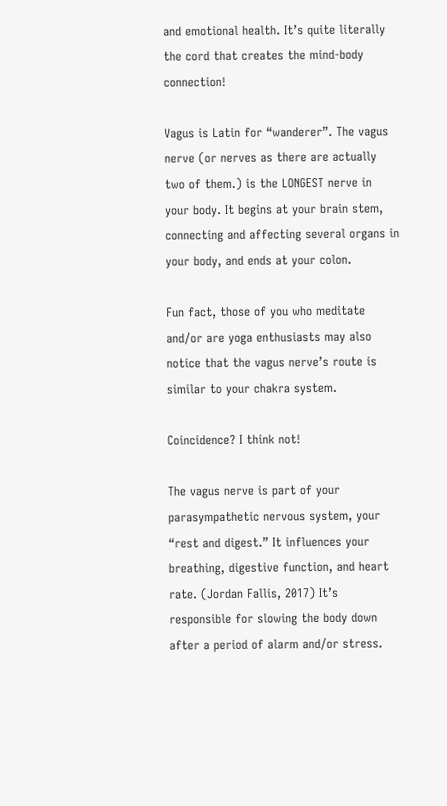and emotional health. It’s quite literally the cord that creates the mind-body connection!

Vagus is Latin for “wanderer”. The vagus nerve (or nerves as there are actually two of them.) is the LONGEST nerve in your body. It begins at your brain stem, connecting and affecting several organs in your body, and ends at your colon.

Fun fact, those of you who meditate and/or are yoga enthusiasts may also notice that the vagus nerve’s route is similar to your chakra system.

Coincidence? I think not!

The vagus nerve is part of your parasympathetic nervous system, your “rest and digest.” It influences your breathing, digestive function, and heart rate. (Jordan Fallis, 2017) It’s responsible for slowing the body down after a period of alarm and/or stress.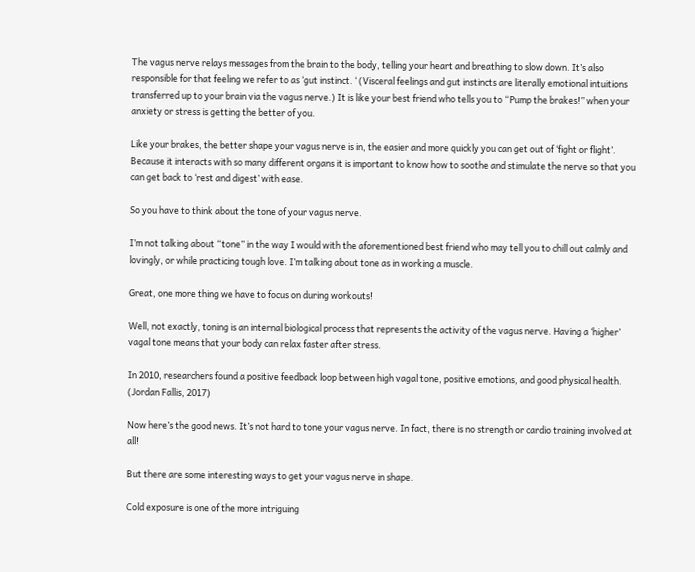The vagus nerve relays messages from the brain to the body, telling your heart and breathing to slow down. It’s also responsible for that feeling we refer to as ‘gut instinct. ‘ (Visceral feelings and gut instincts are literally emotional intuitions transferred up to your brain via the vagus nerve.) It is like your best friend who tells you to “Pump the brakes!” when your anxiety or stress is getting the better of you.

Like your brakes, the better shape your vagus nerve is in, the easier and more quickly you can get out of ‘fight or flight’. Because it interacts with so many different organs it is important to know how to soothe and stimulate the nerve so that you can get back to ‘rest and digest’ with ease.

So you have to think about the tone of your vagus nerve.

I’m not talking about “tone” in the way I would with the aforementioned best friend who may tell you to chill out calmly and lovingly, or while practicing tough love. I’m talking about tone as in working a muscle.

Great, one more thing we have to focus on during workouts!

Well, not exactly, toning is an internal biological process that represents the activity of the vagus nerve. Having a ‘higher’ vagal tone means that your body can relax faster after stress.

In 2010, researchers found a positive feedback loop between high vagal tone, positive emotions, and good physical health. (Jordan Fallis, 2017)

Now here’s the good news. It’s not hard to tone your vagus nerve. In fact, there is no strength or cardio training involved at all!

But there are some interesting ways to get your vagus nerve in shape.

Cold exposure is one of the more intriguing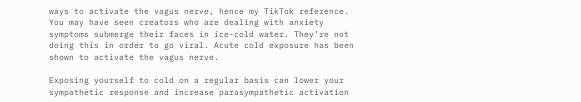ways to activate the vagus nerve, hence my TikTok reference. You may have seen creators who are dealing with anxiety symptoms submerge their faces in ice-cold water. They’re not doing this in order to go viral. Acute cold exposure has been shown to activate the vagus nerve.

Exposing yourself to cold on a regular basis can lower your sympathetic response and increase parasympathetic activation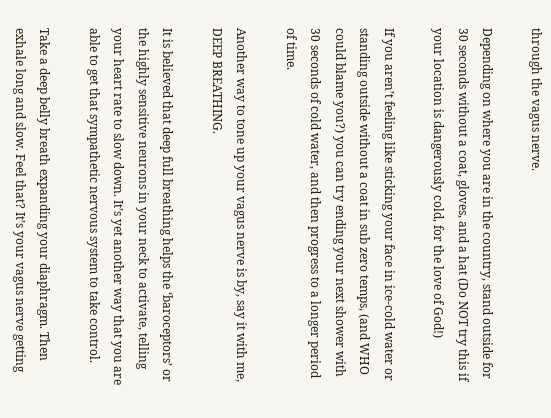through the vagus nerve.

Depending on where you are in the country, stand outside for 30 seconds without a coat, gloves, and a hat (Do NOT try this if your location is dangerously cold, for the love of God!)

If you aren’t feeling like sticking your face in ice-cold water or standing outside without a coat in sub zero temps, (and WHO could blame you?) you can try ending your next shower with 30 seconds of cold water, and then progress to a longer period of time.

Another way to tone up your vagus nerve is by, say it with me, DEEP BREATHING.

It is believed that deep full breathing helps the ‘baroceptors’ or the highly sensitive neurons in your neck to activate, telling your heart rate to slow down. It’s yet another way that you are able to get that sympathetic nervous system to take control.

Take a deep belly breath expanding your diaphragm. Then exhale long and slow. Feel that? It’s your vagus nerve getting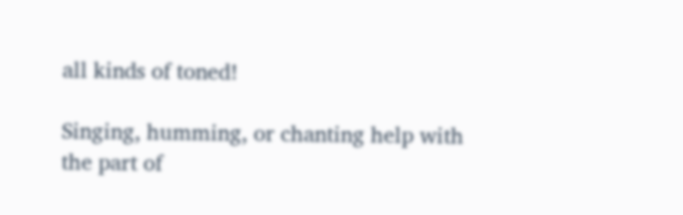all kinds of toned!

Singing, humming, or chanting help with the part of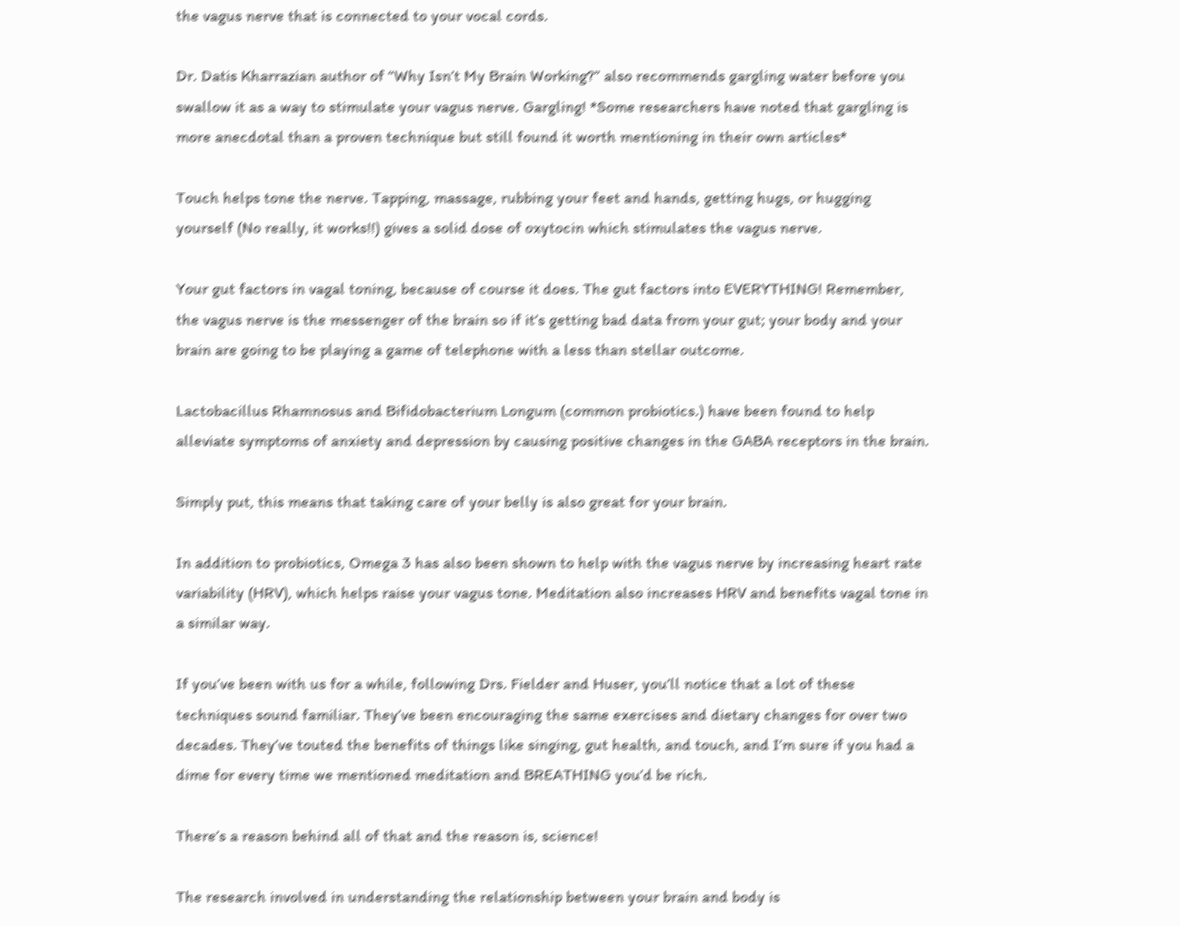the vagus nerve that is connected to your vocal cords.

Dr. Datis Kharrazian author of “Why Isn’t My Brain Working?” also recommends gargling water before you swallow it as a way to stimulate your vagus nerve. Gargling! *Some researchers have noted that gargling is more anecdotal than a proven technique but still found it worth mentioning in their own articles*

Touch helps tone the nerve. Tapping, massage, rubbing your feet and hands, getting hugs, or hugging yourself (No really, it works!!) gives a solid dose of oxytocin which stimulates the vagus nerve.

Your gut factors in vagal toning, because of course it does. The gut factors into EVERYTHING! Remember, the vagus nerve is the messenger of the brain so if it’s getting bad data from your gut; your body and your brain are going to be playing a game of telephone with a less than stellar outcome.

Lactobacillus Rhamnosus and Bifidobacterium Longum (common probiotics.) have been found to help alleviate symptoms of anxiety and depression by causing positive changes in the GABA receptors in the brain.

Simply put, this means that taking care of your belly is also great for your brain.

In addition to probiotics, Omega 3 has also been shown to help with the vagus nerve by increasing heart rate variability (HRV), which helps raise your vagus tone. Meditation also increases HRV and benefits vagal tone in a similar way.

If you’ve been with us for a while, following Drs. Fielder and Huser, you’ll notice that a lot of these techniques sound familiar. They’ve been encouraging the same exercises and dietary changes for over two decades. They’ve touted the benefits of things like singing, gut health, and touch, and I’m sure if you had a dime for every time we mentioned meditation and BREATHING you’d be rich.

There’s a reason behind all of that and the reason is, science!

The research involved in understanding the relationship between your brain and body is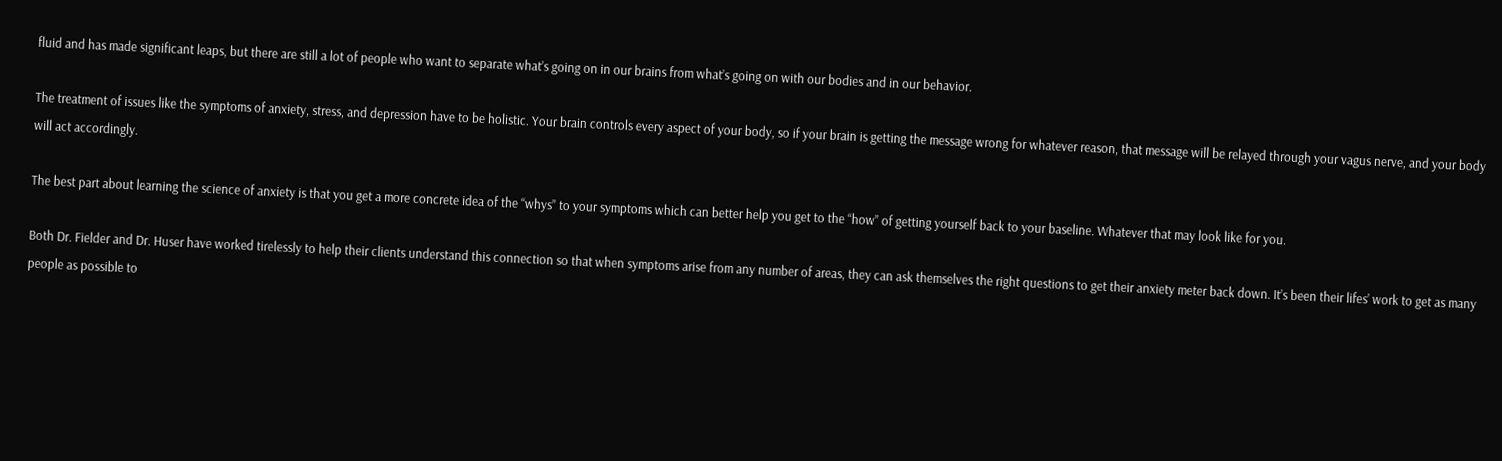fluid and has made significant leaps, but there are still a lot of people who want to separate what’s going on in our brains from what’s going on with our bodies and in our behavior.

The treatment of issues like the symptoms of anxiety, stress, and depression have to be holistic. Your brain controls every aspect of your body, so if your brain is getting the message wrong for whatever reason, that message will be relayed through your vagus nerve, and your body will act accordingly.

The best part about learning the science of anxiety is that you get a more concrete idea of the “whys” to your symptoms which can better help you get to the “how” of getting yourself back to your baseline. Whatever that may look like for you.

Both Dr. Fielder and Dr. Huser have worked tirelessly to help their clients understand this connection so that when symptoms arise from any number of areas, they can ask themselves the right questions to get their anxiety meter back down. It’s been their lifes’ work to get as many people as possible to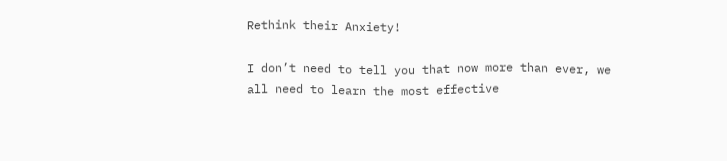Rethink their Anxiety!

I don’t need to tell you that now more than ever, we all need to learn the most effective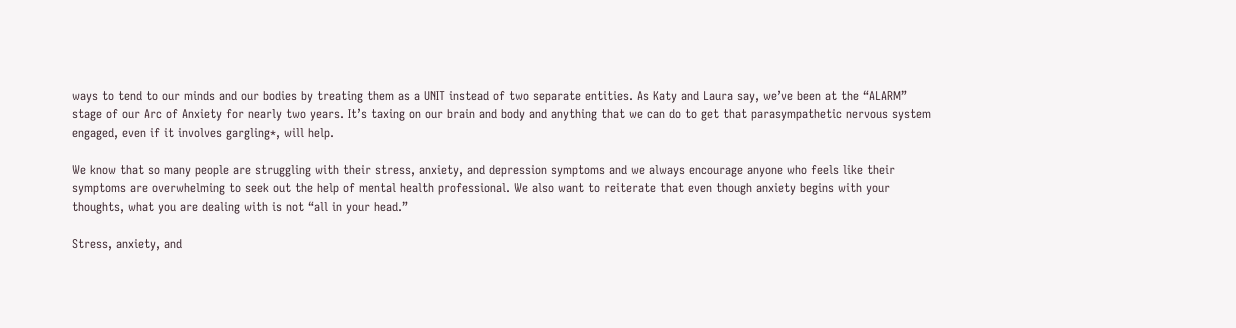ways to tend to our minds and our bodies by treating them as a UNIT instead of two separate entities. As Katy and Laura say, we’ve been at the “ALARM”  stage of our Arc of Anxiety for nearly two years. It’s taxing on our brain and body and anything that we can do to get that parasympathetic nervous system engaged, even if it involves gargling*, will help.

We know that so many people are struggling with their stress, anxiety, and depression symptoms and we always encourage anyone who feels like their symptoms are overwhelming to seek out the help of mental health professional. We also want to reiterate that even though anxiety begins with your thoughts, what you are dealing with is not “all in your head.”

Stress, anxiety, and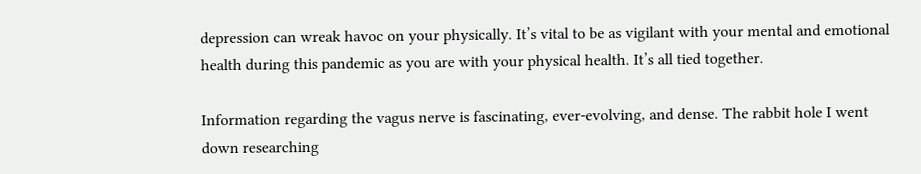depression can wreak havoc on your physically. It’s vital to be as vigilant with your mental and emotional health during this pandemic as you are with your physical health. It’s all tied together.

Information regarding the vagus nerve is fascinating, ever-evolving, and dense. The rabbit hole I went down researching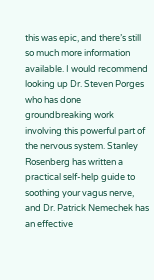this was epic, and there’s still so much more information available. I would recommend looking up Dr. Steven Porges who has done groundbreaking work involving this powerful part of the nervous system. Stanley Rosenberg has written a practical self-help guide to soothing your vagus nerve, and Dr. Patrick Nemechek has an effective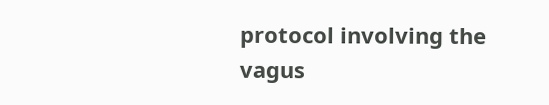protocol involving the vagus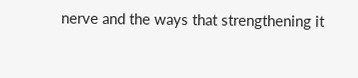nerve and the ways that strengthening it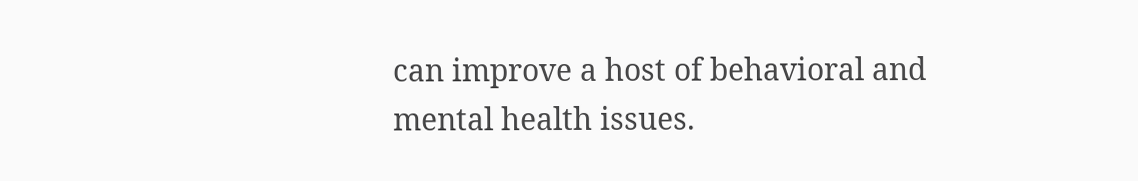can improve a host of behavioral and mental health issues.